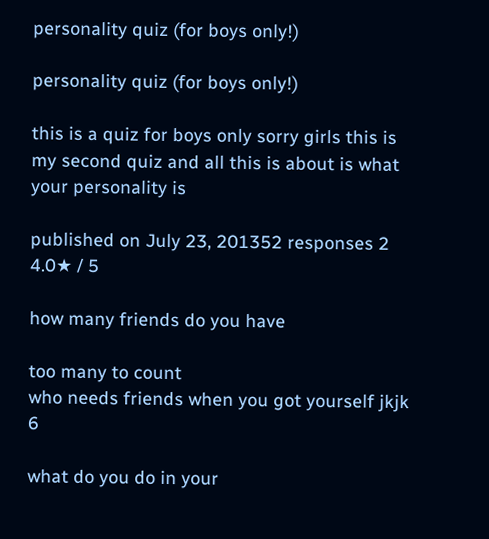personality quiz (for boys only!)

personality quiz (for boys only!)

this is a quiz for boys only sorry girls this is my second quiz and all this is about is what your personality is

published on July 23, 201352 responses 2 4.0★ / 5

how many friends do you have

too many to count
who needs friends when you got yourself jkjk 6

what do you do in your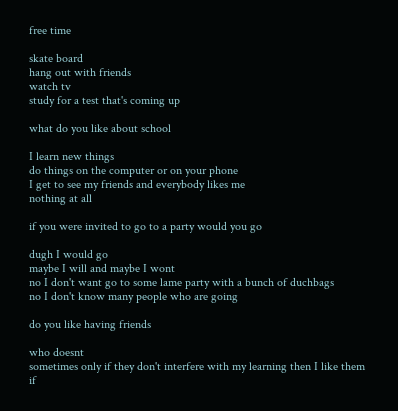free time

skate board
hang out with friends
watch tv
study for a test that's coming up

what do you like about school

I learn new things
do things on the computer or on your phone
I get to see my friends and everybody likes me
nothing at all

if you were invited to go to a party would you go

dugh I would go
maybe I will and maybe I wont
no I don't want go to some lame party with a bunch of duchbags
no I don't know many people who are going

do you like having friends

who doesnt
sometimes only if they don't interfere with my learning then I like them
if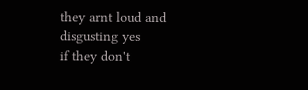they arnt loud and disgusting yes
if they don't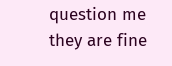question me they are fine